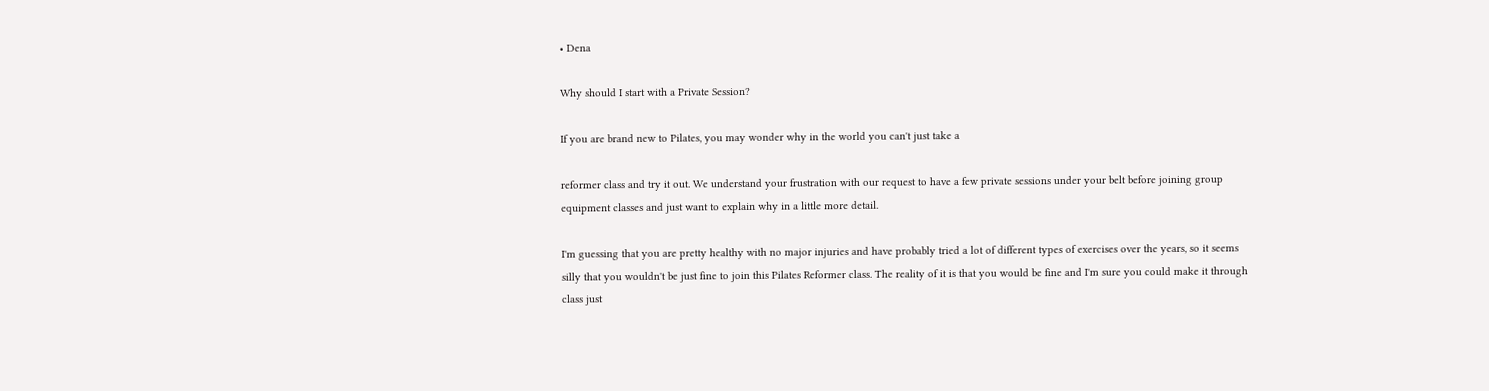• Dena

Why should I start with a Private Session?

If you are brand new to Pilates, you may wonder why in the world you can't just take a

reformer class and try it out. We understand your frustration with our request to have a few private sessions under your belt before joining group equipment classes and just want to explain why in a little more detail.

I'm guessing that you are pretty healthy with no major injuries and have probably tried a lot of different types of exercises over the years, so it seems silly that you wouldn't be just fine to join this Pilates Reformer class. The reality of it is that you would be fine and I'm sure you could make it through class just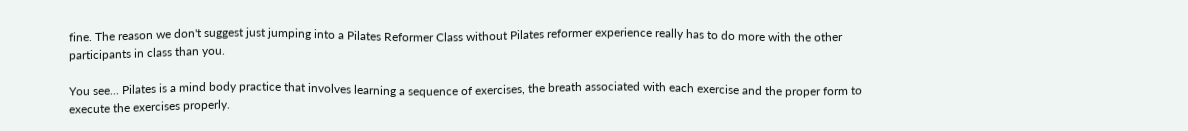fine. The reason we don't suggest just jumping into a Pilates Reformer Class without Pilates reformer experience really has to do more with the other participants in class than you.

You see... Pilates is a mind body practice that involves learning a sequence of exercises, the breath associated with each exercise and the proper form to execute the exercises properly.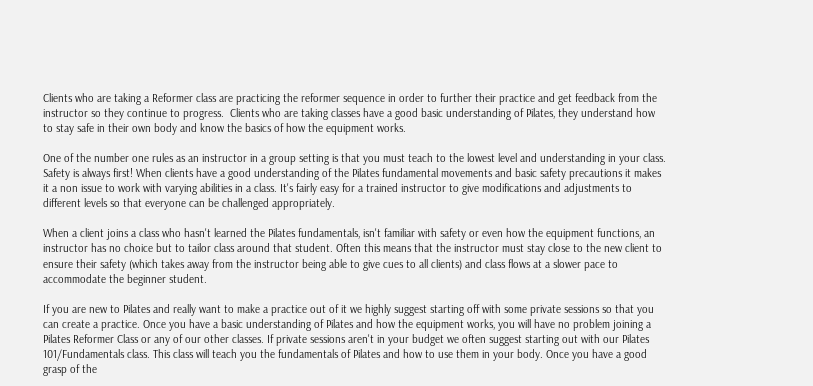Clients who are taking a Reformer class are practicing the reformer sequence in order to further their practice and get feedback from the instructor so they continue to progress.  Clients who are taking classes have a good basic understanding of Pilates, they understand how to stay safe in their own body and know the basics of how the equipment works.

One of the number one rules as an instructor in a group setting is that you must teach to the lowest level and understanding in your class. Safety is always first! When clients have a good understanding of the Pilates fundamental movements and basic safety precautions it makes it a non issue to work with varying abilities in a class. It's fairly easy for a trained instructor to give modifications and adjustments to different levels so that everyone can be challenged appropriately.

When a client joins a class who hasn't learned the Pilates fundamentals, isn't familiar with safety or even how the equipment functions, an instructor has no choice but to tailor class around that student. Often this means that the instructor must stay close to the new client to ensure their safety (which takes away from the instructor being able to give cues to all clients) and class flows at a slower pace to accommodate the beginner student.

If you are new to Pilates and really want to make a practice out of it we highly suggest starting off with some private sessions so that you can create a practice. Once you have a basic understanding of Pilates and how the equipment works, you will have no problem joining a Pilates Reformer Class or any of our other classes. If private sessions aren't in your budget we often suggest starting out with our Pilates 101/Fundamentals class. This class will teach you the fundamentals of Pilates and how to use them in your body. Once you have a good grasp of the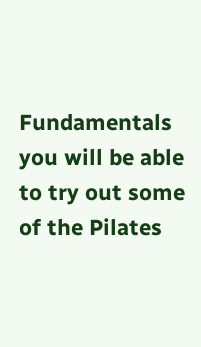Fundamentals you will be able to try out some of the Pilates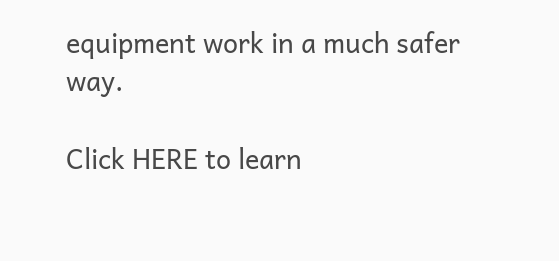equipment work in a much safer way.

Click HERE to learn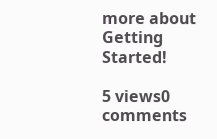more about Getting Started!

5 views0 comments